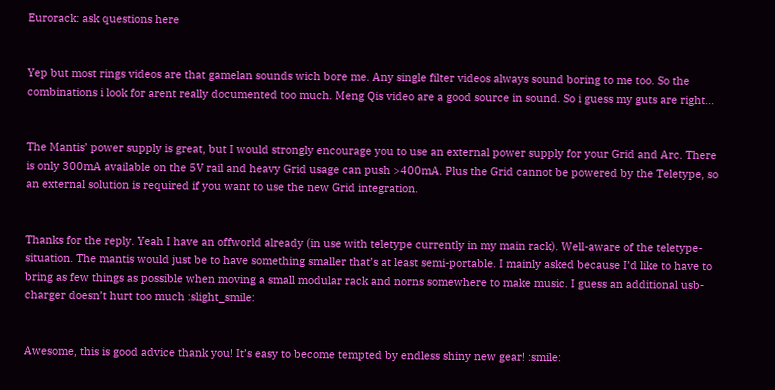Eurorack: ask questions here


Yep but most rings videos are that gamelan sounds wich bore me. Any single filter videos always sound boring to me too. So the combinations i look for arent really documented too much. Meng Qis video are a good source in sound. So i guess my guts are right…


The Mantis’ power supply is great, but I would strongly encourage you to use an external power supply for your Grid and Arc. There is only 300mA available on the 5V rail and heavy Grid usage can push >400mA. Plus the Grid cannot be powered by the Teletype, so an external solution is required if you want to use the new Grid integration.


Thanks for the reply. Yeah I have an offworld already (in use with teletype currently in my main rack). Well-aware of the teletype-situation. The mantis would just be to have something smaller that’s at least semi-portable. I mainly asked because I’d like to have to bring as few things as possible when moving a small modular rack and norns somewhere to make music. I guess an additional usb-charger doesn’t hurt too much :slight_smile:


Awesome, this is good advice thank you! It’s easy to become tempted by endless shiny new gear! :smile: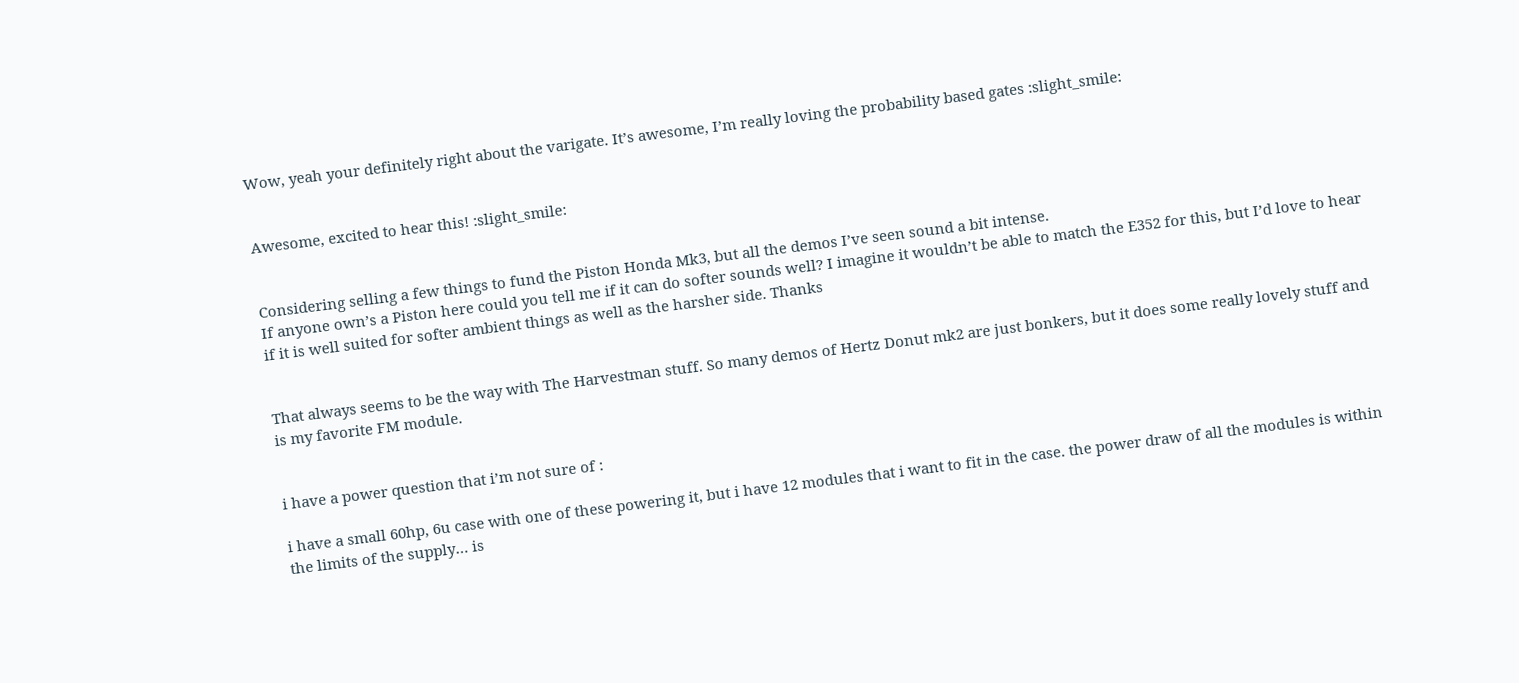Wow, yeah your definitely right about the varigate. It’s awesome, I’m really loving the probability based gates :slight_smile:


Awesome, excited to hear this! :slight_smile:


Considering selling a few things to fund the Piston Honda Mk3, but all the demos I’ve seen sound a bit intense.
If anyone own’s a Piston here could you tell me if it can do softer sounds well? I imagine it wouldn’t be able to match the E352 for this, but I’d love to hear if it is well suited for softer ambient things as well as the harsher side. Thanks


That always seems to be the way with The Harvestman stuff. So many demos of Hertz Donut mk2 are just bonkers, but it does some really lovely stuff and is my favorite FM module.


i have a power question that i’m not sure of :

i have a small 60hp, 6u case with one of these powering it, but i have 12 modules that i want to fit in the case. the power draw of all the modules is within the limits of the supply… is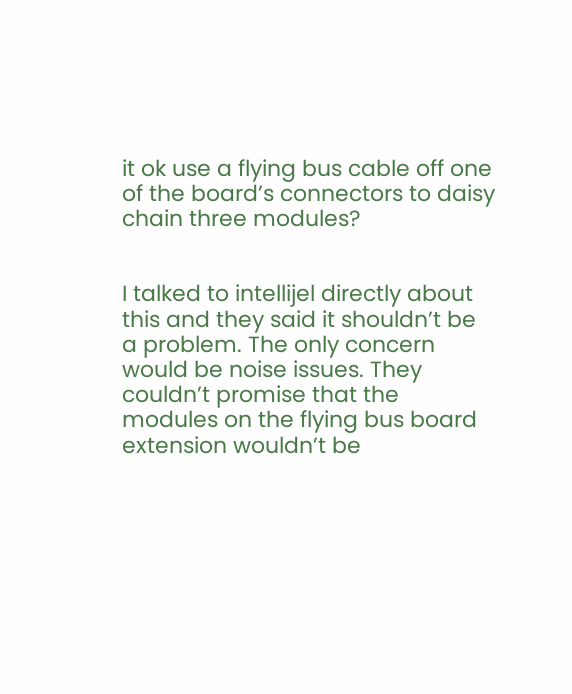it ok use a flying bus cable off one of the board’s connectors to daisy chain three modules?


I talked to intellijel directly about this and they said it shouldn’t be a problem. The only concern would be noise issues. They couldn’t promise that the modules on the flying bus board extension wouldn’t be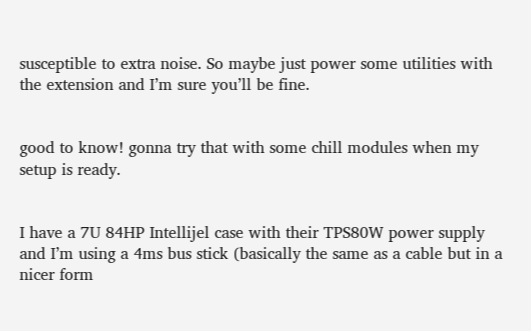susceptible to extra noise. So maybe just power some utilities with the extension and I’m sure you’ll be fine.


good to know! gonna try that with some chill modules when my setup is ready.


I have a 7U 84HP Intellijel case with their TPS80W power supply and I’m using a 4ms bus stick (basically the same as a cable but in a nicer form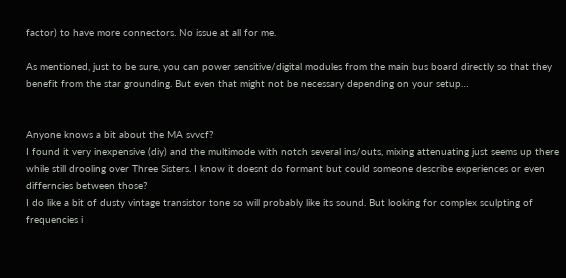factor) to have more connectors. No issue at all for me.

As mentioned, just to be sure, you can power sensitive/digital modules from the main bus board directly so that they benefit from the star grounding. But even that might not be necessary depending on your setup…


Anyone knows a bit about the MA svvcf?
I found it very inexpensive (diy) and the multimode with notch several ins/outs, mixing attenuating just seems up there while still drooling over Three Sisters. I know it doesnt do formant but could someone describe experiences or even differncies between those?
I do like a bit of dusty vintage transistor tone so will probably like its sound. But looking for complex sculpting of frequencies i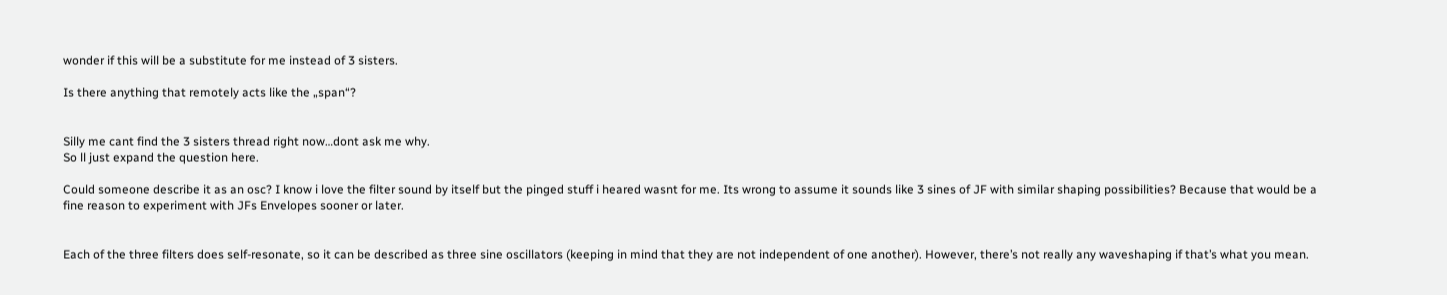wonder if this will be a substitute for me instead of 3 sisters.

Is there anything that remotely acts like the „span“?


Silly me cant find the 3 sisters thread right now…dont ask me why.
So ll just expand the question here.

Could someone describe it as an osc? I know i love the filter sound by itself but the pinged stuff i heared wasnt for me. Its wrong to assume it sounds like 3 sines of JF with similar shaping possibilities? Because that would be a fine reason to experiment with JFs Envelopes sooner or later.


Each of the three filters does self-resonate, so it can be described as three sine oscillators (keeping in mind that they are not independent of one another). However, there’s not really any waveshaping if that’s what you mean.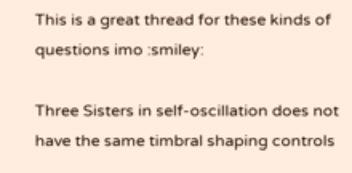This is a great thread for these kinds of questions imo :smiley:

Three Sisters in self-oscillation does not have the same timbral shaping controls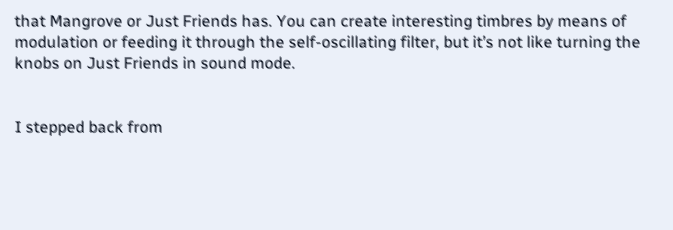that Mangrove or Just Friends has. You can create interesting timbres by means of modulation or feeding it through the self-oscillating filter, but it’s not like turning the knobs on Just Friends in sound mode.


I stepped back from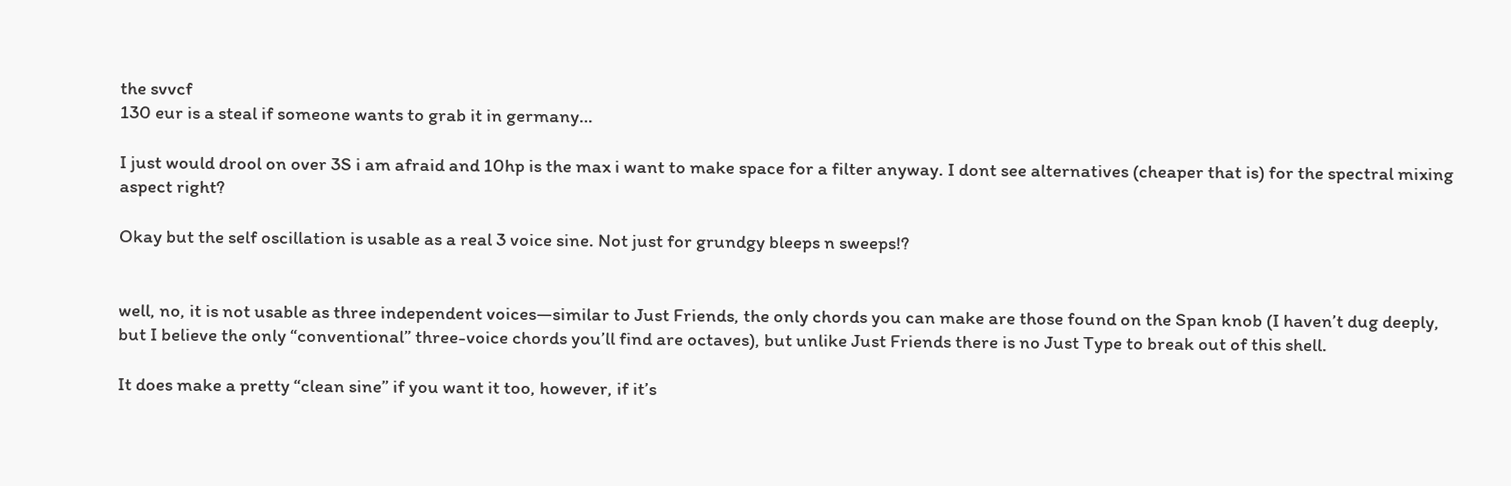the svvcf
130 eur is a steal if someone wants to grab it in germany…

I just would drool on over 3S i am afraid and 10hp is the max i want to make space for a filter anyway. I dont see alternatives (cheaper that is) for the spectral mixing aspect right?

Okay but the self oscillation is usable as a real 3 voice sine. Not just for grundgy bleeps n sweeps!?


well, no, it is not usable as three independent voices—similar to Just Friends, the only chords you can make are those found on the Span knob (I haven’t dug deeply, but I believe the only “conventional” three-voice chords you’ll find are octaves), but unlike Just Friends there is no Just Type to break out of this shell.

It does make a pretty “clean sine” if you want it too, however, if it’s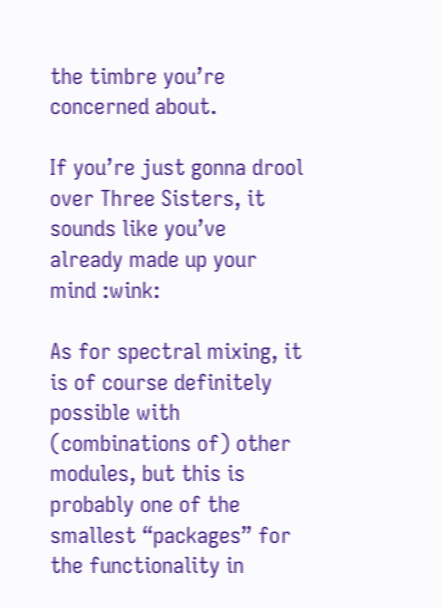the timbre you’re concerned about.

If you’re just gonna drool over Three Sisters, it sounds like you’ve already made up your mind :wink:

As for spectral mixing, it is of course definitely possible with (combinations of) other modules, but this is probably one of the smallest “packages” for the functionality in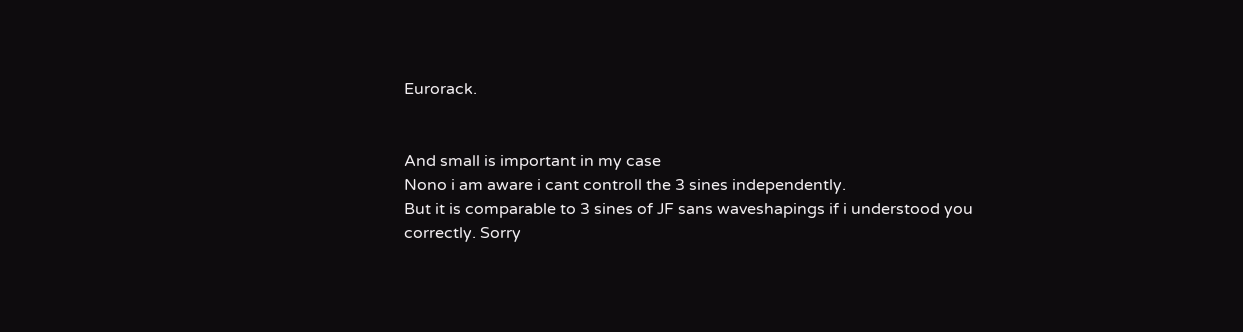Eurorack.


And small is important in my case
Nono i am aware i cant controll the 3 sines independently.
But it is comparable to 3 sines of JF sans waveshapings if i understood you correctly. Sorry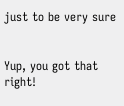just to be very sure


Yup, you got that right!